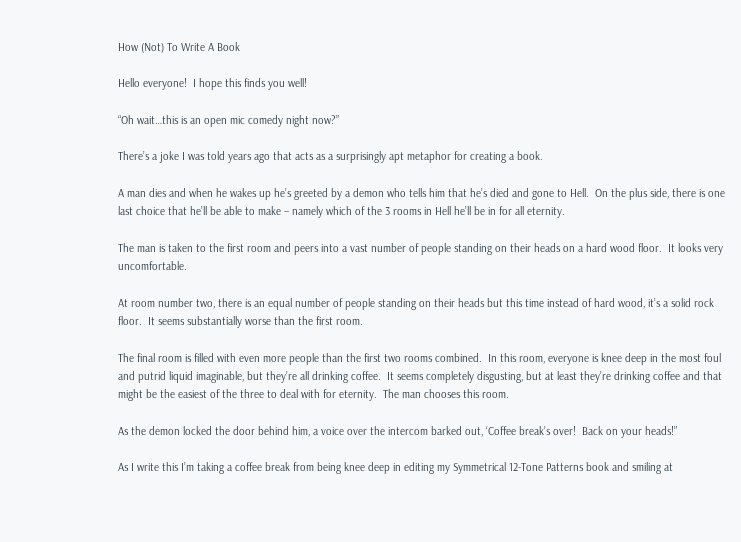How (Not) To Write A Book

Hello everyone!  I hope this finds you well!

“Oh wait…this is an open mic comedy night now?”

There’s a joke I was told years ago that acts as a surprisingly apt metaphor for creating a book.

A man dies and when he wakes up he’s greeted by a demon who tells him that he’s died and gone to Hell.  On the plus side, there is one last choice that he’ll be able to make – namely which of the 3 rooms in Hell he’ll be in for all eternity.

The man is taken to the first room and peers into a vast number of people standing on their heads on a hard wood floor.  It looks very uncomfortable.

At room number two, there is an equal number of people standing on their heads but this time instead of hard wood, it’s a solid rock floor.  It seems substantially worse than the first room.

The final room is filled with even more people than the first two rooms combined.  In this room, everyone is knee deep in the most foul and putrid liquid imaginable, but they’re all drinking coffee.  It seems completely disgusting, but at least they’re drinking coffee and that might be the easiest of the three to deal with for eternity.  The man chooses this room.

As the demon locked the door behind him, a voice over the intercom barked out, ‘Coffee break’s over!  Back on your heads!”

As I write this I’m taking a coffee break from being knee deep in editing my Symmetrical 12-Tone Patterns book and smiling at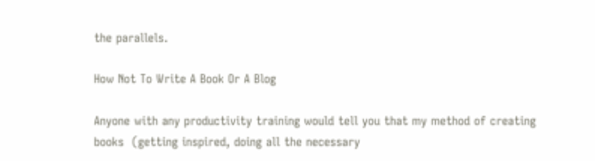the parallels.

How Not To Write A Book Or A Blog

Anyone with any productivity training would tell you that my method of creating books  (getting inspired, doing all the necessary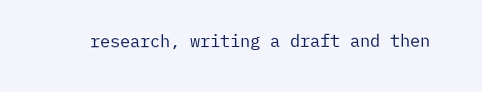research, writing a draft and then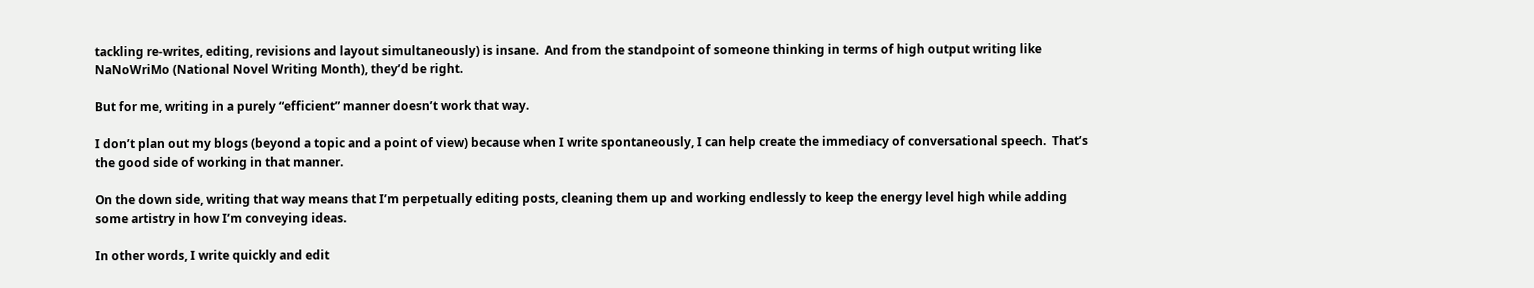tackling re-writes, editing, revisions and layout simultaneously) is insane.  And from the standpoint of someone thinking in terms of high output writing like NaNoWriMo (National Novel Writing Month), they’d be right.

But for me, writing in a purely “efficient” manner doesn’t work that way.

I don’t plan out my blogs (beyond a topic and a point of view) because when I write spontaneously, I can help create the immediacy of conversational speech.  That’s the good side of working in that manner.

On the down side, writing that way means that I’m perpetually editing posts, cleaning them up and working endlessly to keep the energy level high while adding some artistry in how I’m conveying ideas.

In other words, I write quickly and edit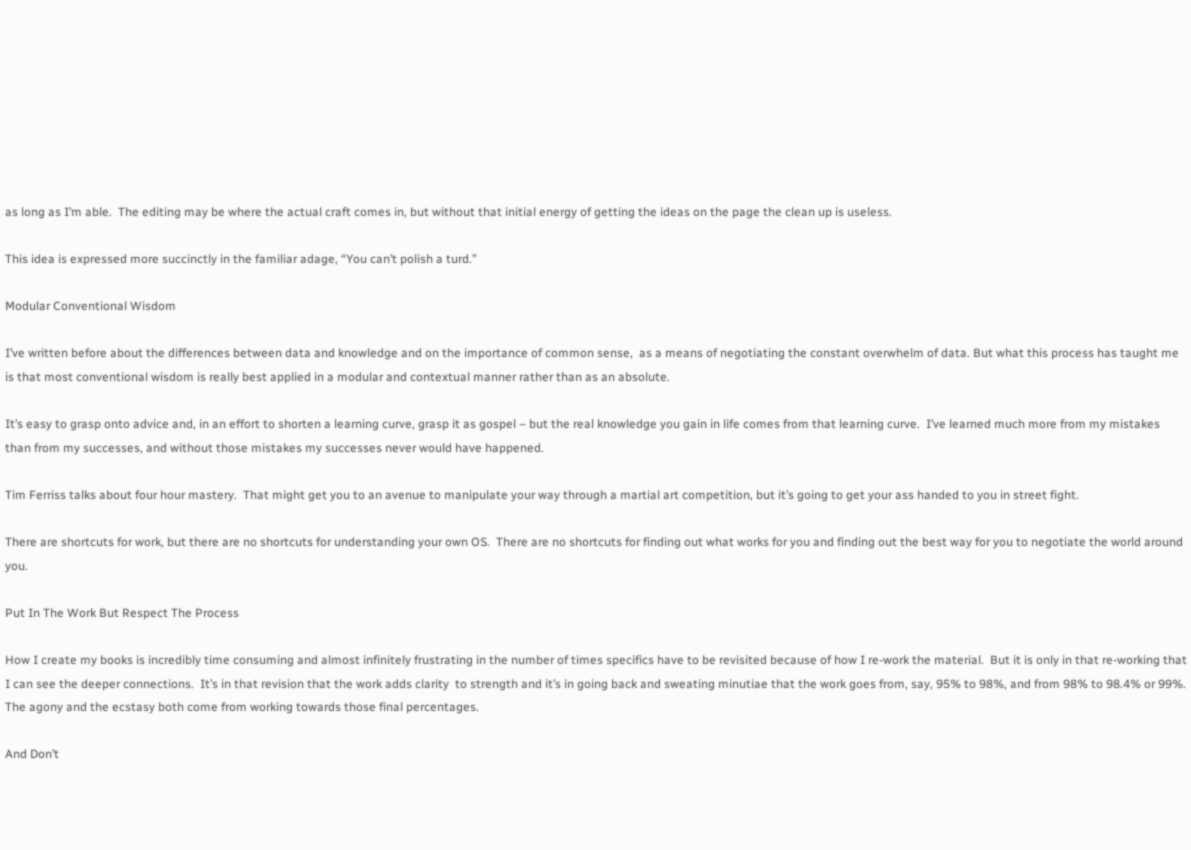as long as I’m able.  The editing may be where the actual craft comes in, but without that initial energy of getting the ideas on the page the clean up is useless.

This idea is expressed more succinctly in the familiar adage, “You can’t polish a turd.”

Modular Conventional Wisdom

I’ve written before about the differences between data and knowledge and on the importance of common sense,  as a means of negotiating the constant overwhelm of data. But what this process has taught me is that most conventional wisdom is really best applied in a modular and contextual manner rather than as an absolute.

It’s easy to grasp onto advice and, in an effort to shorten a learning curve, grasp it as gospel – but the real knowledge you gain in life comes from that learning curve.  I’ve learned much more from my mistakes than from my successes, and without those mistakes my successes never would have happened.

Tim Ferriss talks about four hour mastery.  That might get you to an avenue to manipulate your way through a martial art competition, but it’s going to get your ass handed to you in street fight.

There are shortcuts for work, but there are no shortcuts for understanding your own OS.  There are no shortcuts for finding out what works for you and finding out the best way for you to negotiate the world around you.

Put In The Work But Respect The Process

How I create my books is incredibly time consuming and almost infinitely frustrating in the number of times specifics have to be revisited because of how I re-work the material.  But it is only in that re-working that I can see the deeper connections.  It’s in that revision that the work adds clarity  to strength and it’s in going back and sweating minutiae that the work goes from, say, 95% to 98%, and from 98% to 98.4% or 99%.  The agony and the ecstasy both come from working towards those final percentages.

And Don’t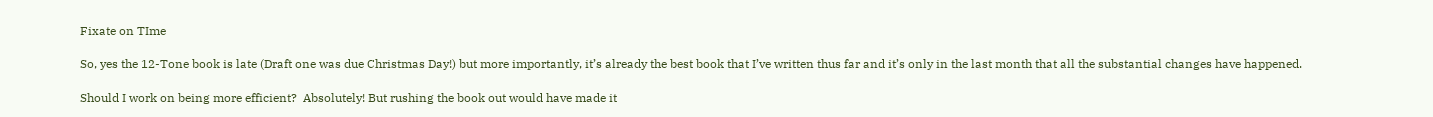Fixate on TIme

So, yes the 12-Tone book is late (Draft one was due Christmas Day!) but more importantly, it’s already the best book that I’ve written thus far and it’s only in the last month that all the substantial changes have happened.

Should I work on being more efficient?  Absolutely! But rushing the book out would have made it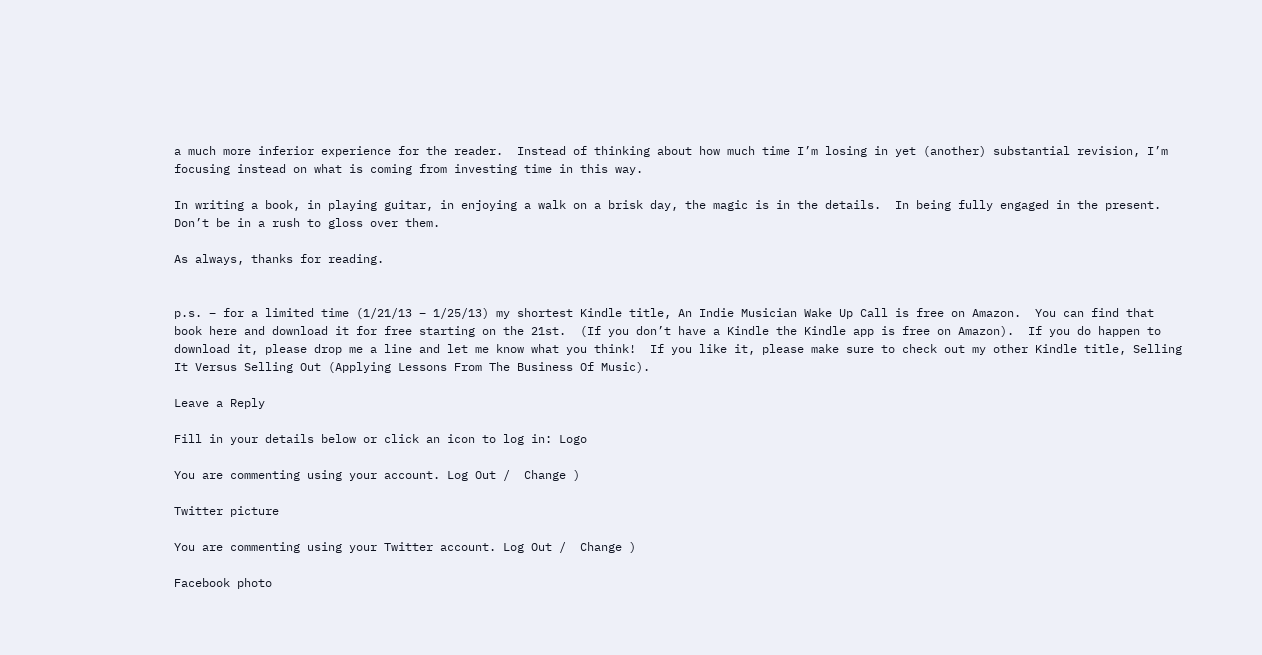a much more inferior experience for the reader.  Instead of thinking about how much time I’m losing in yet (another) substantial revision, I’m focusing instead on what is coming from investing time in this way.

In writing a book, in playing guitar, in enjoying a walk on a brisk day, the magic is in the details.  In being fully engaged in the present.  Don’t be in a rush to gloss over them.

As always, thanks for reading.


p.s. – for a limited time (1/21/13 – 1/25/13) my shortest Kindle title, An Indie Musician Wake Up Call is free on Amazon.  You can find that book here and download it for free starting on the 21st.  (If you don’t have a Kindle the Kindle app is free on Amazon).  If you do happen to download it, please drop me a line and let me know what you think!  If you like it, please make sure to check out my other Kindle title, Selling It Versus Selling Out (Applying Lessons From The Business Of Music).

Leave a Reply

Fill in your details below or click an icon to log in: Logo

You are commenting using your account. Log Out /  Change )

Twitter picture

You are commenting using your Twitter account. Log Out /  Change )

Facebook photo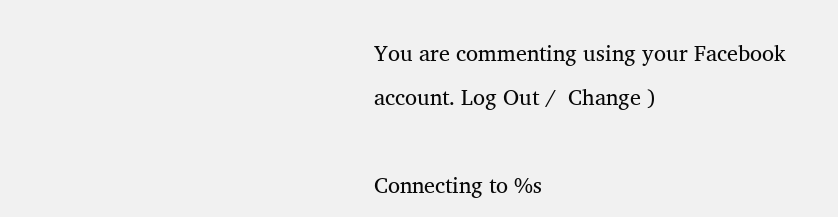You are commenting using your Facebook account. Log Out /  Change )

Connecting to %s